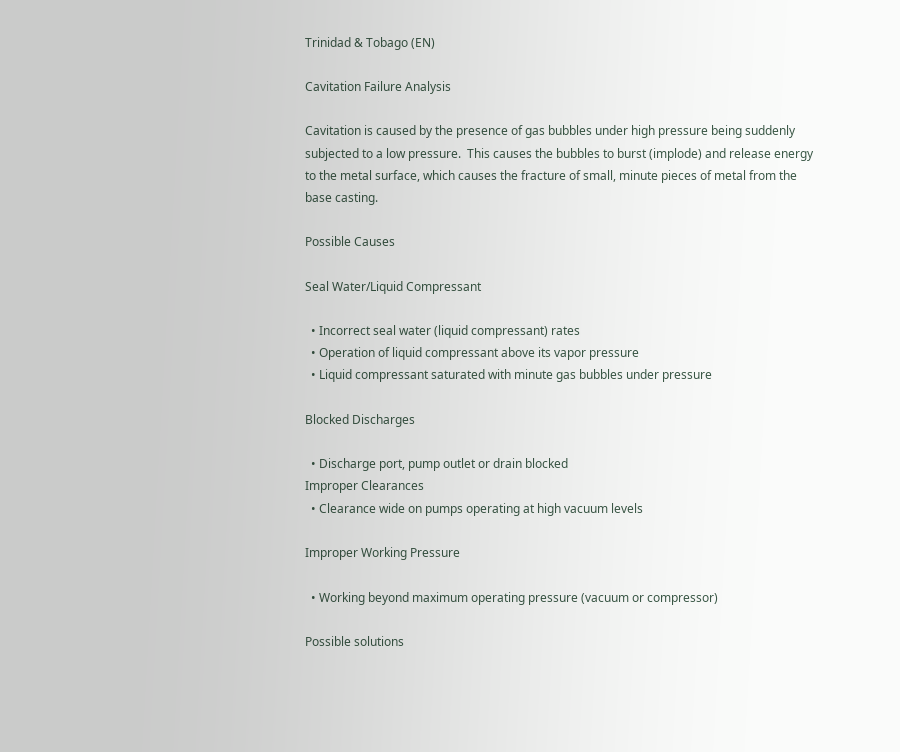Trinidad & Tobago (EN)

Cavitation Failure Analysis

Cavitation is caused by the presence of gas bubbles under high pressure being suddenly subjected to a low pressure.  This causes the bubbles to burst (implode) and release energy to the metal surface, which causes the fracture of small, minute pieces of metal from the base casting.

Possible Causes

Seal Water/Liquid Compressant

  • Incorrect seal water (liquid compressant) rates
  • Operation of liquid compressant above its vapor pressure
  • Liquid compressant saturated with minute gas bubbles under pressure

Blocked Discharges

  • Discharge port, pump outlet or drain blocked
Improper Clearances
  • Clearance wide on pumps operating at high vacuum levels

Improper Working Pressure

  • Working beyond maximum operating pressure (vacuum or compressor)

Possible solutions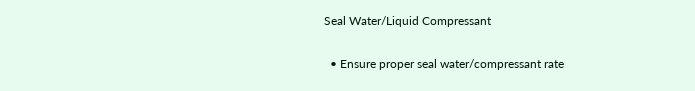Seal Water/Liquid Compressant

  • Ensure proper seal water/compressant rate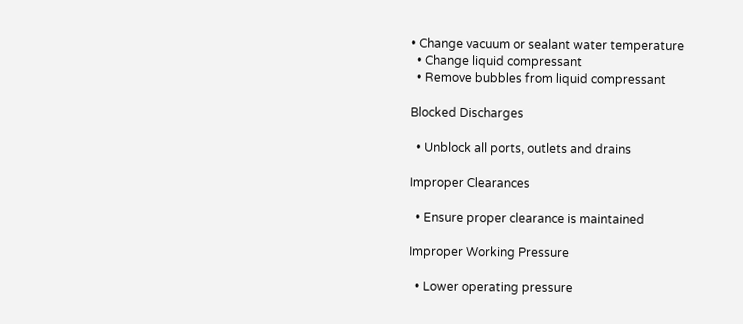• Change vacuum or sealant water temperature
  • Change liquid compressant
  • Remove bubbles from liquid compressant

Blocked Discharges

  • Unblock all ports, outlets and drains

Improper Clearances

  • Ensure proper clearance is maintained

Improper Working Pressure

  • Lower operating pressure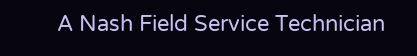A Nash Field Service Technician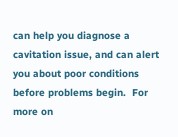can help you diagnose a cavitation issue, and can alert you about poor conditions before problems begin.  For more on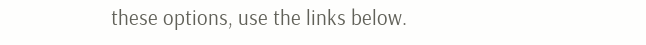these options, use the links below.